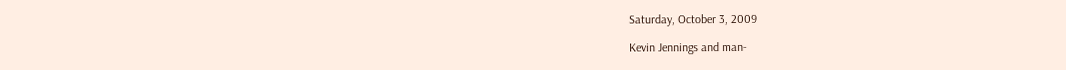Saturday, October 3, 2009

Kevin Jennings and man-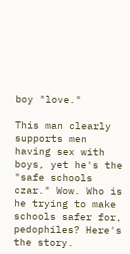boy "love."

This man clearly supports men having sex with boys, yet he's the "safe schools czar." Wow. Who is he trying to make schools safer for, pedophiles? Here's the story.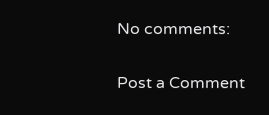No comments:

Post a Comment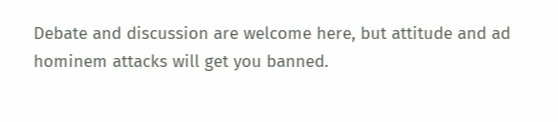Debate and discussion are welcome here, but attitude and ad hominem attacks will get you banned.